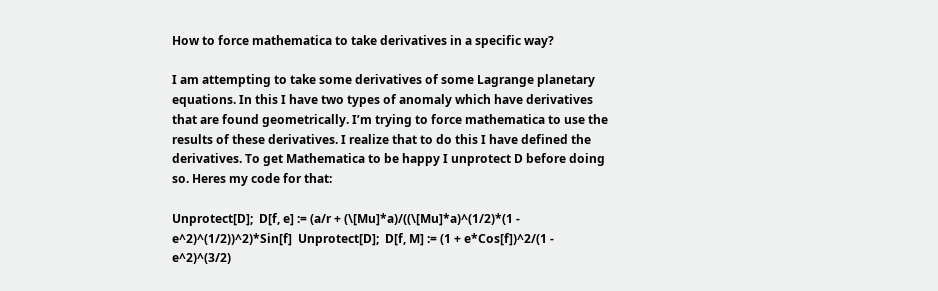How to force mathematica to take derivatives in a specific way?

I am attempting to take some derivatives of some Lagrange planetary equations. In this I have two types of anomaly which have derivatives that are found geometrically. I’m trying to force mathematica to use the results of these derivatives. I realize that to do this I have defined the derivatives. To get Mathematica to be happy I unprotect D before doing so. Heres my code for that:

Unprotect[D];  D[f, e] := (a/r + (\[Mu]*a)/((\[Mu]*a)^(1/2)*(1 - e^2)^(1/2))^2)*Sin[f]  Unprotect[D];  D[f, M] := (1 + e*Cos[f])^2/(1 - e^2)^(3/2)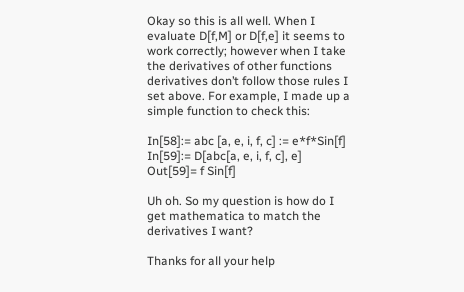Okay so this is all well. When I evaluate D[f,M] or D[f,e] it seems to work correctly; however when I take the derivatives of other functions derivatives don’t follow those rules I set above. For example, I made up a simple function to check this:

In[58]:= abc [a, e, i, f, c] := e*f*Sin[f]  In[59]:= D[abc[a, e, i, f, c], e]  Out[59]= f Sin[f]

Uh oh. So my question is how do I get mathematica to match the derivatives I want?

Thanks for all your help